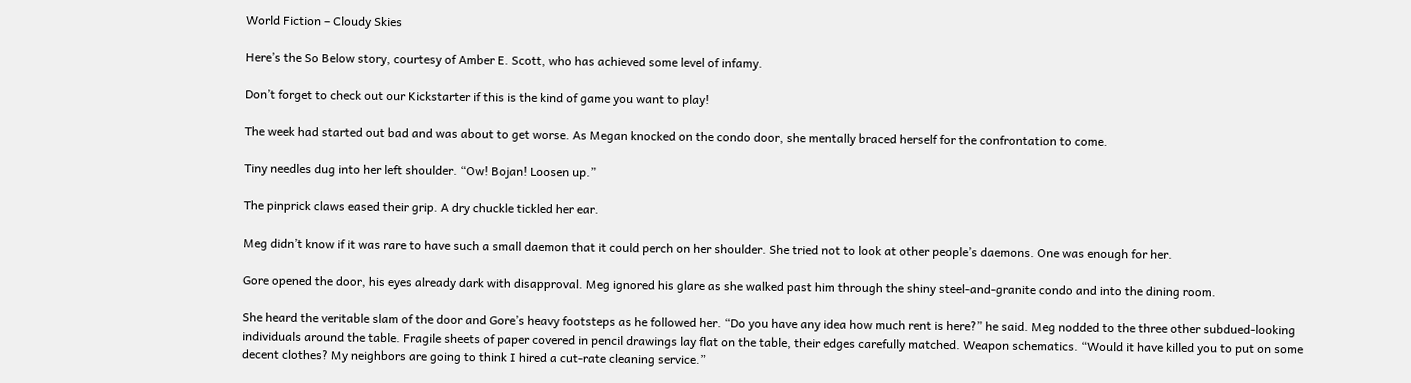World Fiction – Cloudy Skies

Here’s the So Below story, courtesy of Amber E. Scott, who has achieved some level of infamy.

Don’t forget to check out our Kickstarter if this is the kind of game you want to play!

The week had started out bad and was about to get worse. As Megan knocked on the condo door, she mentally braced herself for the confrontation to come.

Tiny needles dug into her left shoulder. “Ow! Bojan! Loosen up.”

The pinprick claws eased their grip. A dry chuckle tickled her ear.

Meg didn’t know if it was rare to have such a small daemon that it could perch on her shoulder. She tried not to look at other people’s daemons. One was enough for her.

Gore opened the door, his eyes already dark with disapproval. Meg ignored his glare as she walked past him through the shiny steel-and-granite condo and into the dining room.

She heard the veritable slam of the door and Gore’s heavy footsteps as he followed her. “Do you have any idea how much rent is here?” he said. Meg nodded to the three other subdued-looking individuals around the table. Fragile sheets of paper covered in pencil drawings lay flat on the table, their edges carefully matched. Weapon schematics. “Would it have killed you to put on some decent clothes? My neighbors are going to think I hired a cut-rate cleaning service.”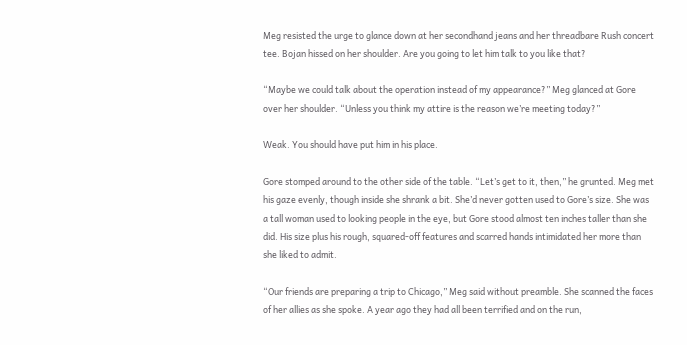Meg resisted the urge to glance down at her secondhand jeans and her threadbare Rush concert tee. Bojan hissed on her shoulder. Are you going to let him talk to you like that?

“Maybe we could talk about the operation instead of my appearance?” Meg glanced at Gore over her shoulder. “Unless you think my attire is the reason we’re meeting today?”

Weak. You should have put him in his place.

Gore stomped around to the other side of the table. “Let’s get to it, then,” he grunted. Meg met his gaze evenly, though inside she shrank a bit. She’d never gotten used to Gore’s size. She was a tall woman used to looking people in the eye, but Gore stood almost ten inches taller than she did. His size plus his rough, squared-off features and scarred hands intimidated her more than she liked to admit.

“Our friends are preparing a trip to Chicago,” Meg said without preamble. She scanned the faces of her allies as she spoke. A year ago they had all been terrified and on the run,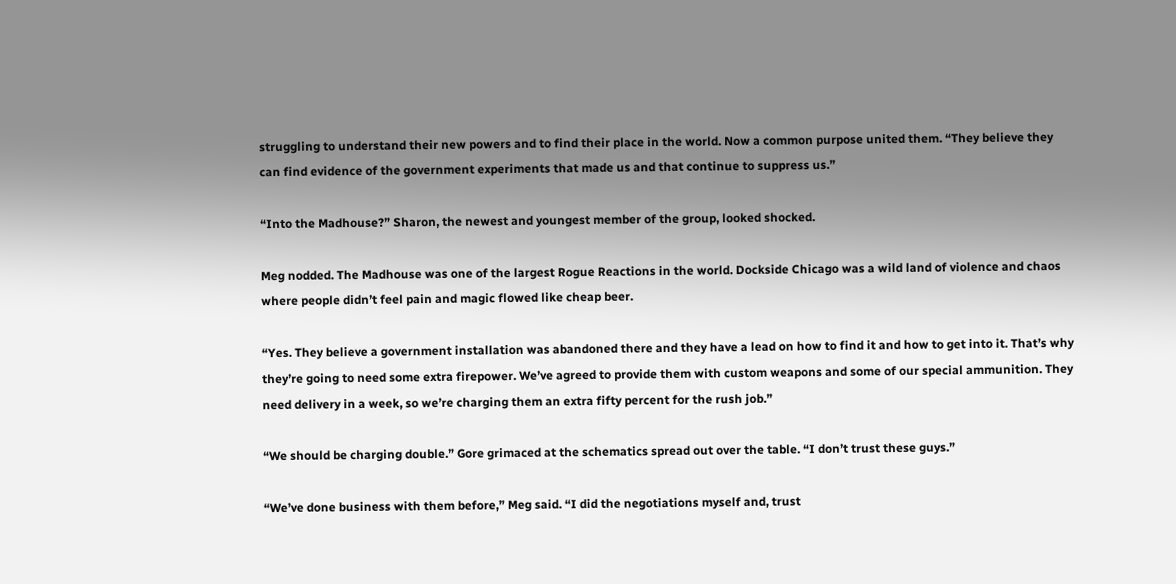struggling to understand their new powers and to find their place in the world. Now a common purpose united them. “They believe they can find evidence of the government experiments that made us and that continue to suppress us.”

“Into the Madhouse?” Sharon, the newest and youngest member of the group, looked shocked.

Meg nodded. The Madhouse was one of the largest Rogue Reactions in the world. Dockside Chicago was a wild land of violence and chaos where people didn’t feel pain and magic flowed like cheap beer.

“Yes. They believe a government installation was abandoned there and they have a lead on how to find it and how to get into it. That’s why they’re going to need some extra firepower. We’ve agreed to provide them with custom weapons and some of our special ammunition. They need delivery in a week, so we’re charging them an extra fifty percent for the rush job.”

“We should be charging double.” Gore grimaced at the schematics spread out over the table. “I don’t trust these guys.”

“We’ve done business with them before,” Meg said. “I did the negotiations myself and, trust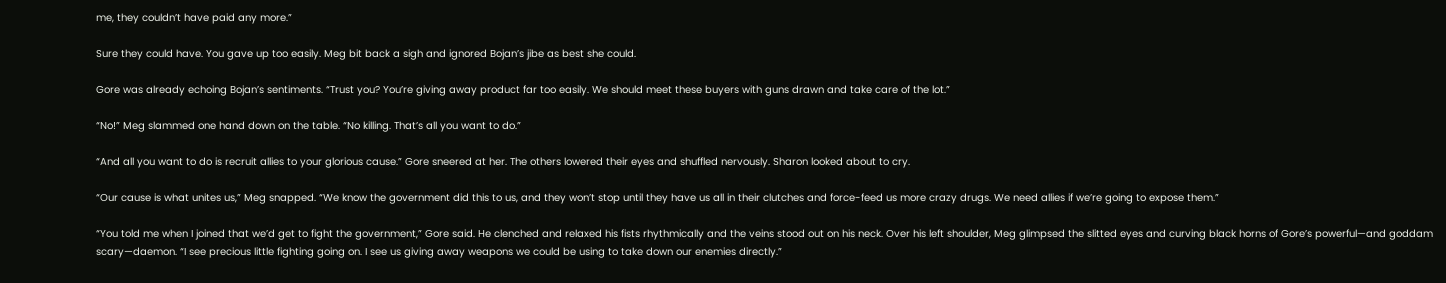me, they couldn’t have paid any more.”

Sure they could have. You gave up too easily. Meg bit back a sigh and ignored Bojan’s jibe as best she could.

Gore was already echoing Bojan’s sentiments. “Trust you? You’re giving away product far too easily. We should meet these buyers with guns drawn and take care of the lot.”

“No!” Meg slammed one hand down on the table. “No killing. That’s all you want to do.”

“And all you want to do is recruit allies to your glorious cause.” Gore sneered at her. The others lowered their eyes and shuffled nervously. Sharon looked about to cry.

“Our cause is what unites us,” Meg snapped. “We know the government did this to us, and they won’t stop until they have us all in their clutches and force-feed us more crazy drugs. We need allies if we’re going to expose them.”

“You told me when I joined that we’d get to fight the government,” Gore said. He clenched and relaxed his fists rhythmically and the veins stood out on his neck. Over his left shoulder, Meg glimpsed the slitted eyes and curving black horns of Gore’s powerful—and goddam scary—daemon. “I see precious little fighting going on. I see us giving away weapons we could be using to take down our enemies directly.”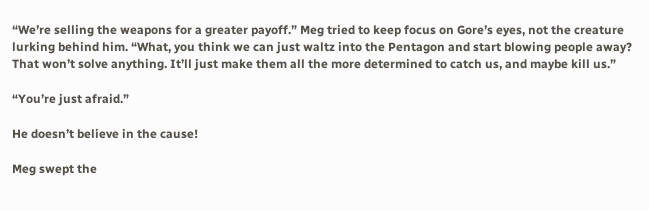“We’re selling the weapons for a greater payoff.” Meg tried to keep focus on Gore’s eyes, not the creature lurking behind him. “What, you think we can just waltz into the Pentagon and start blowing people away? That won’t solve anything. It’ll just make them all the more determined to catch us, and maybe kill us.”

“You’re just afraid.”

He doesn’t believe in the cause!

Meg swept the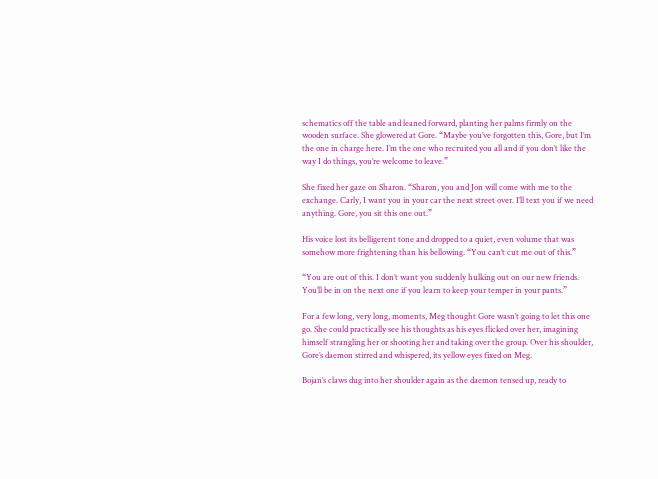schematics off the table and leaned forward, planting her palms firmly on the wooden surface. She glowered at Gore. “Maybe you’ve forgotten this, Gore, but I’m the one in charge here. I’m the one who recruited you all and if you don’t like the way I do things, you’re welcome to leave.”

She fixed her gaze on Sharon. “Sharon, you and Jon will come with me to the exchange. Carly, I want you in your car the next street over. I’ll text you if we need anything. Gore, you sit this one out.”

His voice lost its belligerent tone and dropped to a quiet, even volume that was somehow more frightening than his bellowing. “You can’t cut me out of this.”

“You are out of this. I don’t want you suddenly hulking out on our new friends. You’ll be in on the next one if you learn to keep your temper in your pants.”

For a few long, very long, moments, Meg thought Gore wasn’t going to let this one go. She could practically see his thoughts as his eyes flicked over her, imagining himself strangling her or shooting her and taking over the group. Over his shoulder, Gore’s daemon stirred and whispered, its yellow eyes fixed on Meg.

Bojan’s claws dug into her shoulder again as the daemon tensed up, ready to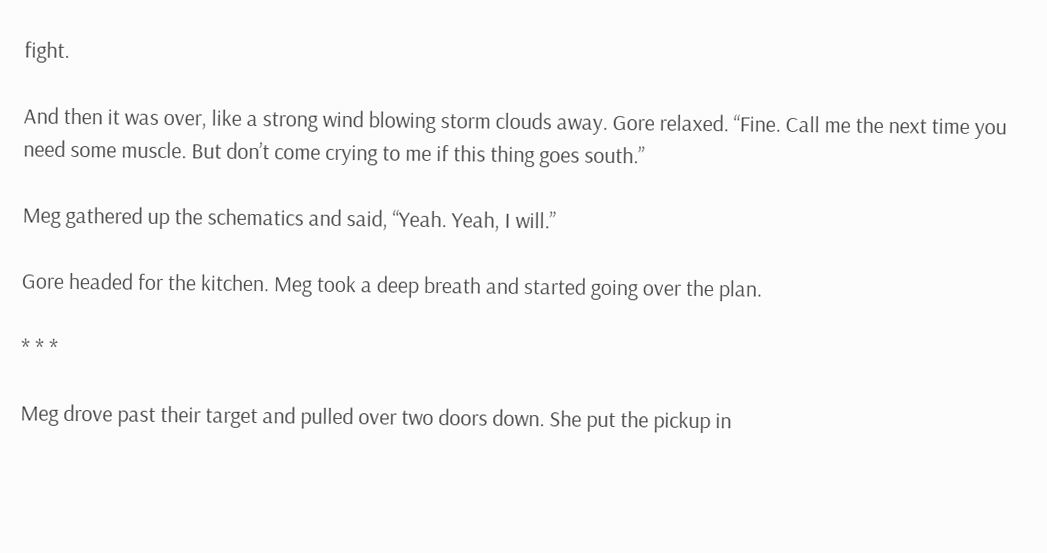fight.

And then it was over, like a strong wind blowing storm clouds away. Gore relaxed. “Fine. Call me the next time you need some muscle. But don’t come crying to me if this thing goes south.”

Meg gathered up the schematics and said, “Yeah. Yeah, I will.”

Gore headed for the kitchen. Meg took a deep breath and started going over the plan.

* * *

Meg drove past their target and pulled over two doors down. She put the pickup in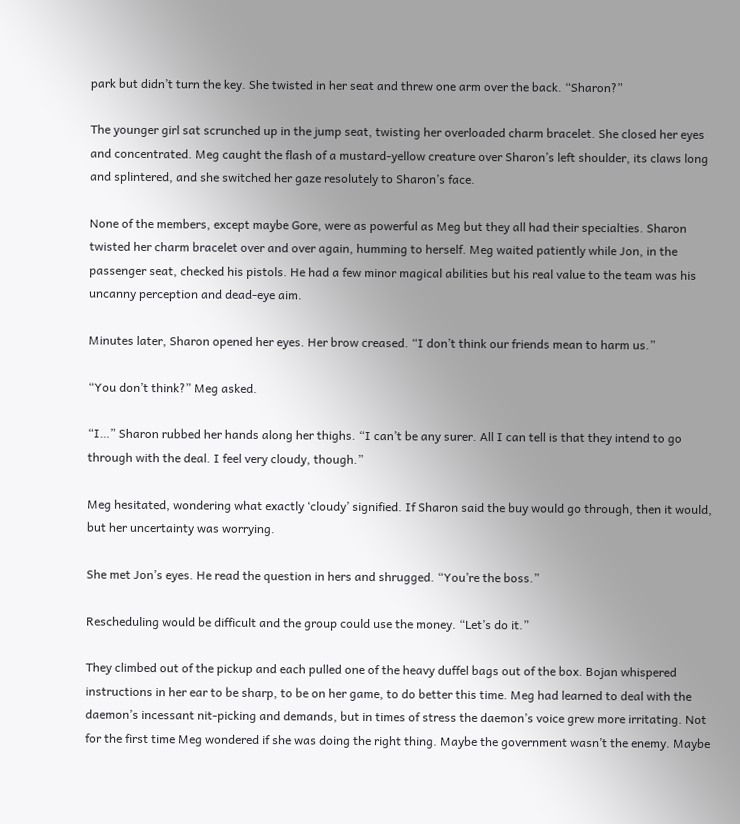park but didn’t turn the key. She twisted in her seat and threw one arm over the back. “Sharon?”

The younger girl sat scrunched up in the jump seat, twisting her overloaded charm bracelet. She closed her eyes and concentrated. Meg caught the flash of a mustard-yellow creature over Sharon’s left shoulder, its claws long and splintered, and she switched her gaze resolutely to Sharon’s face.

None of the members, except maybe Gore, were as powerful as Meg but they all had their specialties. Sharon twisted her charm bracelet over and over again, humming to herself. Meg waited patiently while Jon, in the passenger seat, checked his pistols. He had a few minor magical abilities but his real value to the team was his uncanny perception and dead-eye aim.

Minutes later, Sharon opened her eyes. Her brow creased. “I don’t think our friends mean to harm us.”

“You don’t think?” Meg asked.

“I…” Sharon rubbed her hands along her thighs. “I can’t be any surer. All I can tell is that they intend to go through with the deal. I feel very cloudy, though.”

Meg hesitated, wondering what exactly ‘cloudy’ signified. If Sharon said the buy would go through, then it would, but her uncertainty was worrying.

She met Jon’s eyes. He read the question in hers and shrugged. “You’re the boss.”

Rescheduling would be difficult and the group could use the money. “Let’s do it.”

They climbed out of the pickup and each pulled one of the heavy duffel bags out of the box. Bojan whispered instructions in her ear to be sharp, to be on her game, to do better this time. Meg had learned to deal with the daemon’s incessant nit-picking and demands, but in times of stress the daemon’s voice grew more irritating. Not for the first time Meg wondered if she was doing the right thing. Maybe the government wasn’t the enemy. Maybe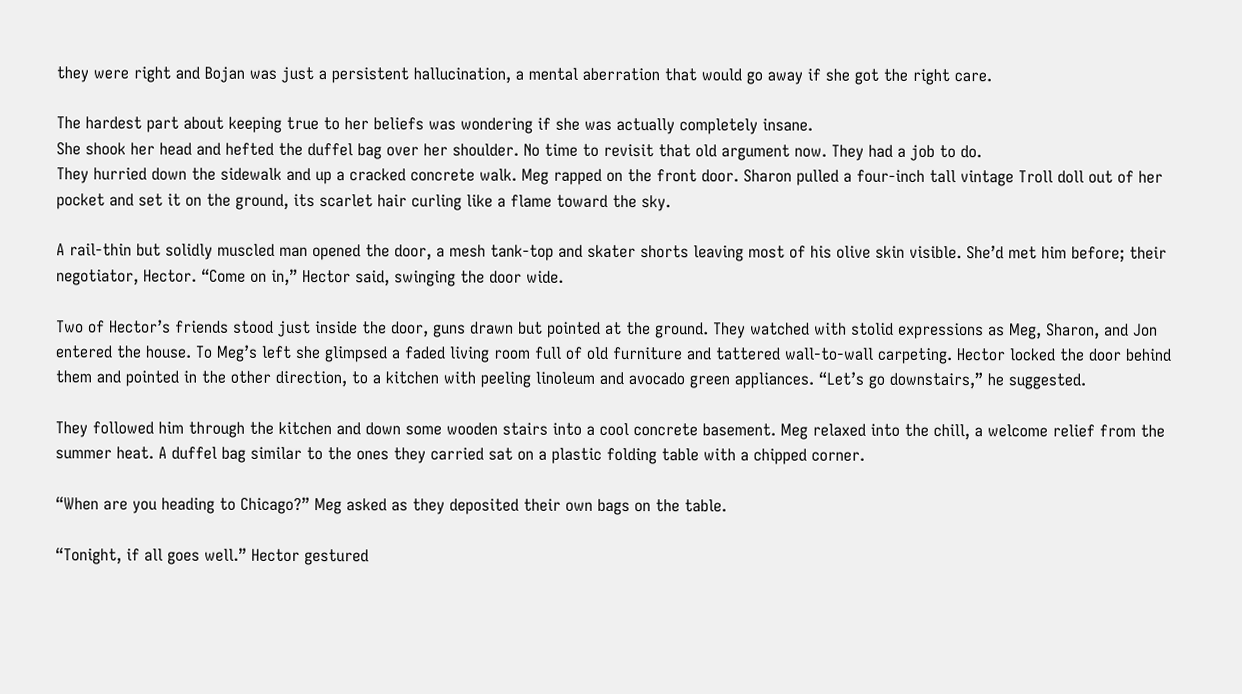they were right and Bojan was just a persistent hallucination, a mental aberration that would go away if she got the right care.

The hardest part about keeping true to her beliefs was wondering if she was actually completely insane.
She shook her head and hefted the duffel bag over her shoulder. No time to revisit that old argument now. They had a job to do.
They hurried down the sidewalk and up a cracked concrete walk. Meg rapped on the front door. Sharon pulled a four-inch tall vintage Troll doll out of her pocket and set it on the ground, its scarlet hair curling like a flame toward the sky.

A rail-thin but solidly muscled man opened the door, a mesh tank-top and skater shorts leaving most of his olive skin visible. She’d met him before; their negotiator, Hector. “Come on in,” Hector said, swinging the door wide.

Two of Hector’s friends stood just inside the door, guns drawn but pointed at the ground. They watched with stolid expressions as Meg, Sharon, and Jon entered the house. To Meg’s left she glimpsed a faded living room full of old furniture and tattered wall-to-wall carpeting. Hector locked the door behind them and pointed in the other direction, to a kitchen with peeling linoleum and avocado green appliances. “Let’s go downstairs,” he suggested.

They followed him through the kitchen and down some wooden stairs into a cool concrete basement. Meg relaxed into the chill, a welcome relief from the summer heat. A duffel bag similar to the ones they carried sat on a plastic folding table with a chipped corner.

“When are you heading to Chicago?” Meg asked as they deposited their own bags on the table.

“Tonight, if all goes well.” Hector gestured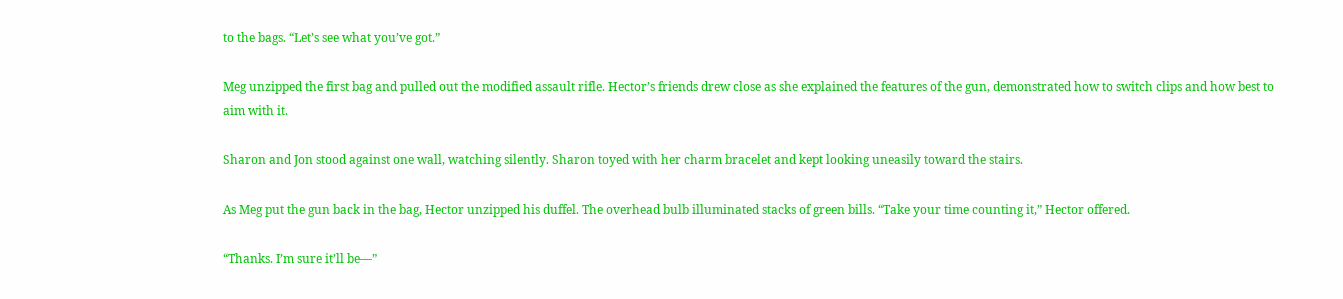to the bags. “Let’s see what you’ve got.”

Meg unzipped the first bag and pulled out the modified assault rifle. Hector’s friends drew close as she explained the features of the gun, demonstrated how to switch clips and how best to aim with it.

Sharon and Jon stood against one wall, watching silently. Sharon toyed with her charm bracelet and kept looking uneasily toward the stairs.

As Meg put the gun back in the bag, Hector unzipped his duffel. The overhead bulb illuminated stacks of green bills. “Take your time counting it,” Hector offered.

“Thanks. I’m sure it’ll be—”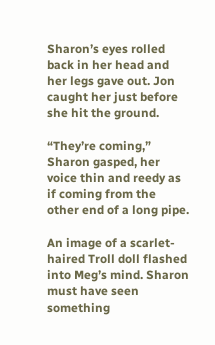Sharon’s eyes rolled back in her head and her legs gave out. Jon caught her just before she hit the ground.

“They’re coming,” Sharon gasped, her voice thin and reedy as if coming from the other end of a long pipe.

An image of a scarlet-haired Troll doll flashed into Meg’s mind. Sharon must have seen something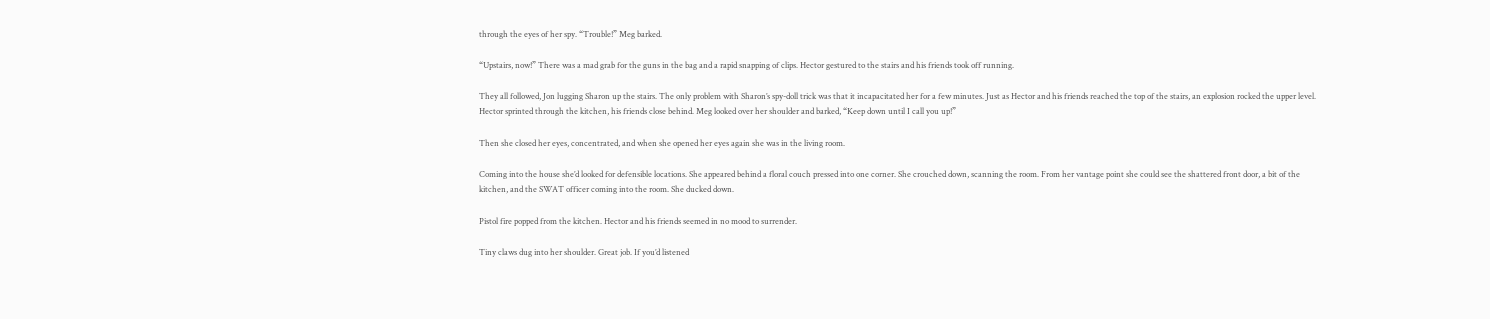through the eyes of her spy. “Trouble!” Meg barked.

“Upstairs, now!” There was a mad grab for the guns in the bag and a rapid snapping of clips. Hector gestured to the stairs and his friends took off running.

They all followed, Jon lugging Sharon up the stairs. The only problem with Sharon’s spy-doll trick was that it incapacitated her for a few minutes. Just as Hector and his friends reached the top of the stairs, an explosion rocked the upper level. Hector sprinted through the kitchen, his friends close behind. Meg looked over her shoulder and barked, “Keep down until I call you up!”

Then she closed her eyes, concentrated, and when she opened her eyes again she was in the living room.

Coming into the house she’d looked for defensible locations. She appeared behind a floral couch pressed into one corner. She crouched down, scanning the room. From her vantage point she could see the shattered front door, a bit of the kitchen, and the SWAT officer coming into the room. She ducked down.

Pistol fire popped from the kitchen. Hector and his friends seemed in no mood to surrender.

Tiny claws dug into her shoulder. Great job. If you’d listened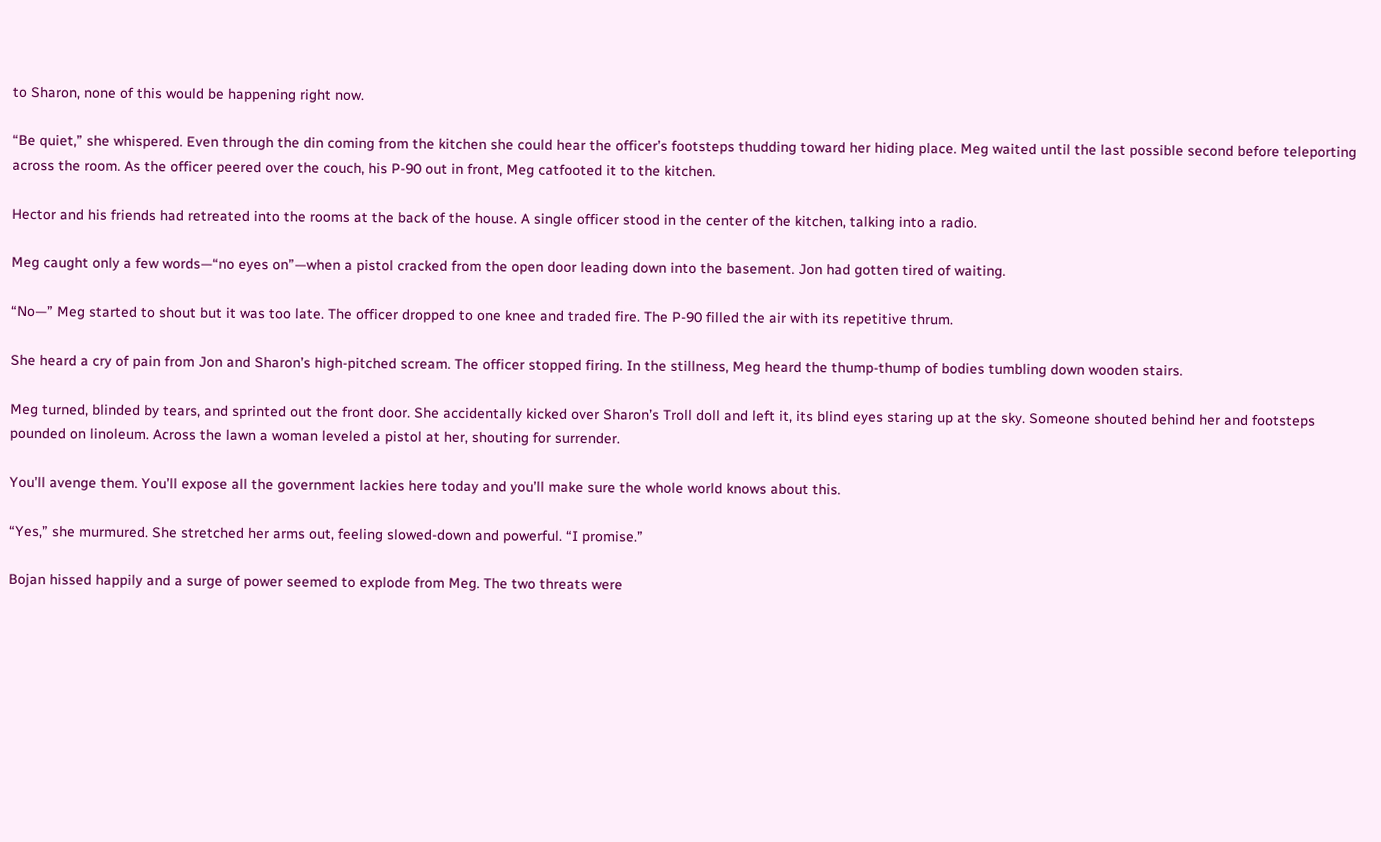to Sharon, none of this would be happening right now.

“Be quiet,” she whispered. Even through the din coming from the kitchen she could hear the officer’s footsteps thudding toward her hiding place. Meg waited until the last possible second before teleporting across the room. As the officer peered over the couch, his P-90 out in front, Meg catfooted it to the kitchen.

Hector and his friends had retreated into the rooms at the back of the house. A single officer stood in the center of the kitchen, talking into a radio.

Meg caught only a few words—“no eyes on”—when a pistol cracked from the open door leading down into the basement. Jon had gotten tired of waiting.

“No—” Meg started to shout but it was too late. The officer dropped to one knee and traded fire. The P-90 filled the air with its repetitive thrum.

She heard a cry of pain from Jon and Sharon’s high-pitched scream. The officer stopped firing. In the stillness, Meg heard the thump-thump of bodies tumbling down wooden stairs.

Meg turned, blinded by tears, and sprinted out the front door. She accidentally kicked over Sharon’s Troll doll and left it, its blind eyes staring up at the sky. Someone shouted behind her and footsteps pounded on linoleum. Across the lawn a woman leveled a pistol at her, shouting for surrender.

You’ll avenge them. You’ll expose all the government lackies here today and you’ll make sure the whole world knows about this.

“Yes,” she murmured. She stretched her arms out, feeling slowed-down and powerful. “I promise.”

Bojan hissed happily and a surge of power seemed to explode from Meg. The two threats were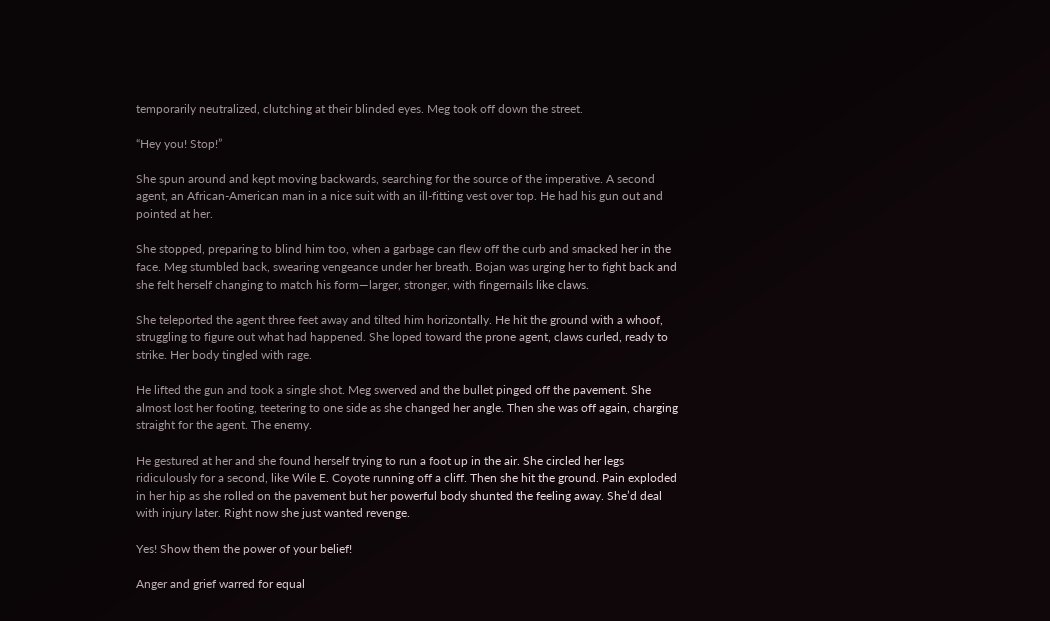temporarily neutralized, clutching at their blinded eyes. Meg took off down the street.

“Hey you! Stop!”

She spun around and kept moving backwards, searching for the source of the imperative. A second agent, an African-American man in a nice suit with an ill-fitting vest over top. He had his gun out and pointed at her.

She stopped, preparing to blind him too, when a garbage can flew off the curb and smacked her in the face. Meg stumbled back, swearing vengeance under her breath. Bojan was urging her to fight back and she felt herself changing to match his form—larger, stronger, with fingernails like claws.

She teleported the agent three feet away and tilted him horizontally. He hit the ground with a whoof, struggling to figure out what had happened. She loped toward the prone agent, claws curled, ready to strike. Her body tingled with rage.

He lifted the gun and took a single shot. Meg swerved and the bullet pinged off the pavement. She almost lost her footing, teetering to one side as she changed her angle. Then she was off again, charging straight for the agent. The enemy.

He gestured at her and she found herself trying to run a foot up in the air. She circled her legs ridiculously for a second, like Wile E. Coyote running off a cliff. Then she hit the ground. Pain exploded in her hip as she rolled on the pavement but her powerful body shunted the feeling away. She’d deal with injury later. Right now she just wanted revenge.

Yes! Show them the power of your belief!

Anger and grief warred for equal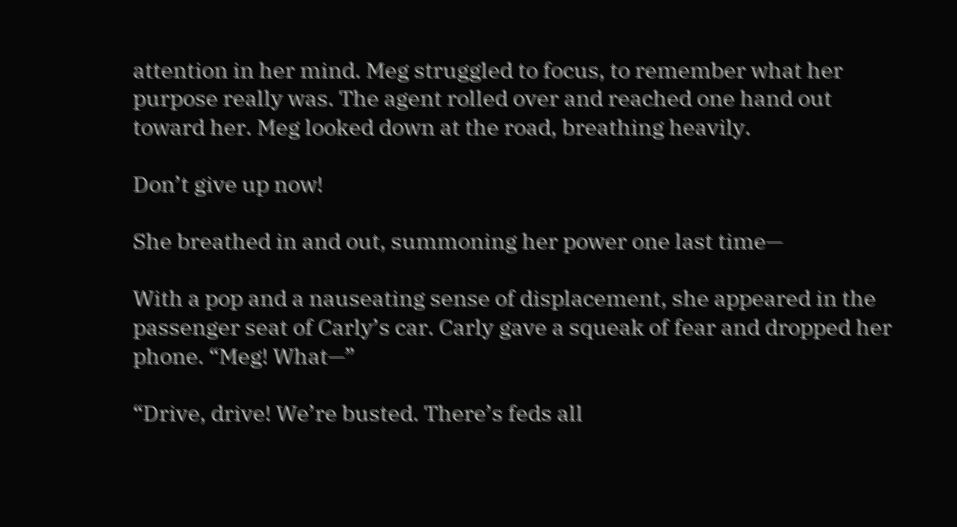attention in her mind. Meg struggled to focus, to remember what her purpose really was. The agent rolled over and reached one hand out toward her. Meg looked down at the road, breathing heavily.

Don’t give up now!

She breathed in and out, summoning her power one last time—

With a pop and a nauseating sense of displacement, she appeared in the passenger seat of Carly’s car. Carly gave a squeak of fear and dropped her phone. “Meg! What—”

“Drive, drive! We’re busted. There’s feds all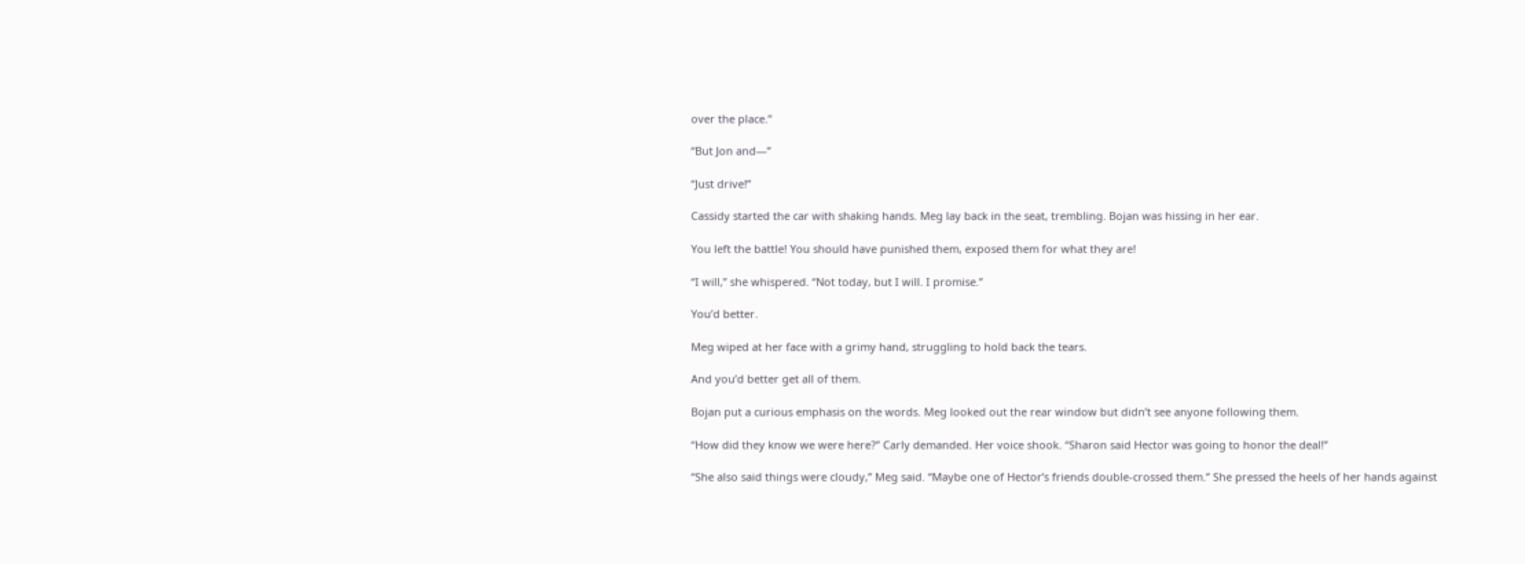over the place.”

“But Jon and—”

“Just drive!”

Cassidy started the car with shaking hands. Meg lay back in the seat, trembling. Bojan was hissing in her ear.

You left the battle! You should have punished them, exposed them for what they are!

“I will,” she whispered. “Not today, but I will. I promise.”

You’d better.

Meg wiped at her face with a grimy hand, struggling to hold back the tears.

And you’d better get all of them.

Bojan put a curious emphasis on the words. Meg looked out the rear window but didn’t see anyone following them.

“How did they know we were here?” Carly demanded. Her voice shook. “Sharon said Hector was going to honor the deal!”

“She also said things were cloudy,” Meg said. “Maybe one of Hector’s friends double-crossed them.” She pressed the heels of her hands against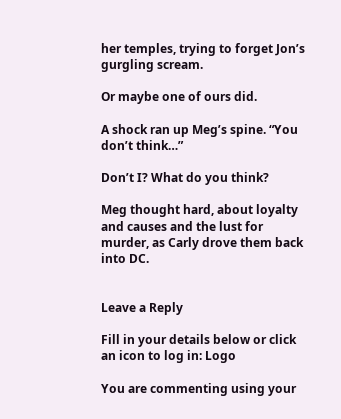her temples, trying to forget Jon’s gurgling scream.

Or maybe one of ours did.

A shock ran up Meg’s spine. “You don’t think…”

Don’t I? What do you think?

Meg thought hard, about loyalty and causes and the lust for murder, as Carly drove them back into DC.


Leave a Reply

Fill in your details below or click an icon to log in: Logo

You are commenting using your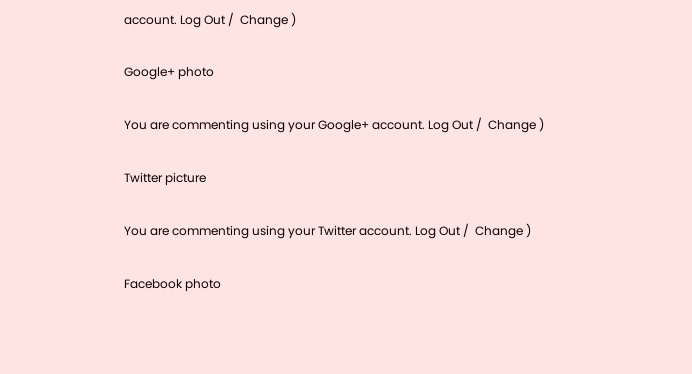account. Log Out /  Change )

Google+ photo

You are commenting using your Google+ account. Log Out /  Change )

Twitter picture

You are commenting using your Twitter account. Log Out /  Change )

Facebook photo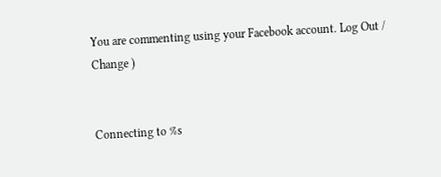You are commenting using your Facebook account. Log Out /  Change )


Connecting to %s